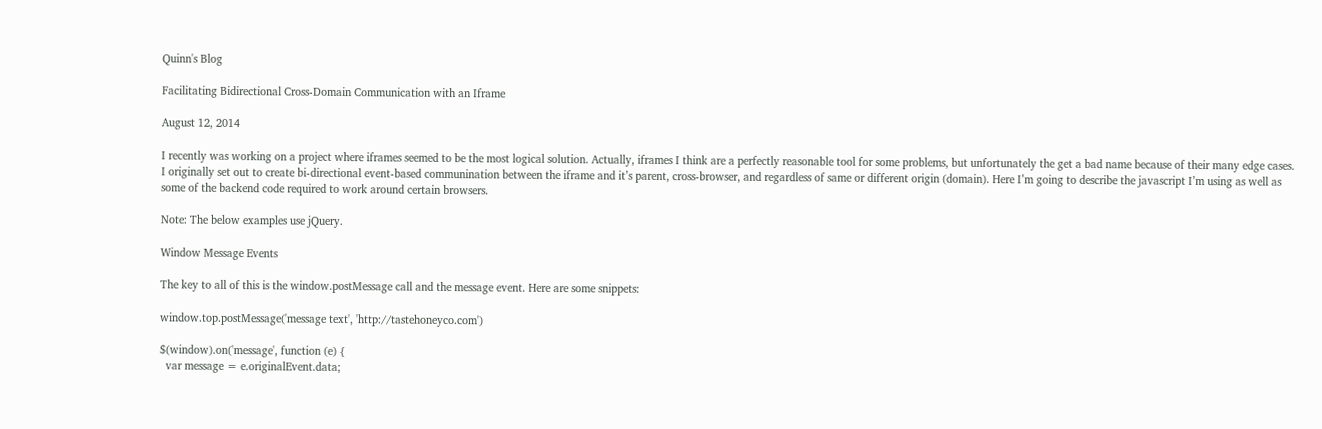Quinn's Blog

Facilitating Bidirectional Cross-Domain Communication with an Iframe

August 12, 2014

I recently was working on a project where iframes seemed to be the most logical solution. Actually, iframes I think are a perfectly reasonable tool for some problems, but unfortunately the get a bad name because of their many edge cases. I originally set out to create bi-directional event-based communination between the iframe and it’s parent, cross-browser, and regardless of same or different origin (domain). Here I’m going to describe the javascript I’m using as well as some of the backend code required to work around certain browsers.

Note: The below examples use jQuery.

Window Message Events

The key to all of this is the window.postMessage call and the message event. Here are some snippets:

window.top.postMessage('message text', 'http://tastehoneyco.com')

$(window).on('message', function (e) {
  var message = e.originalEvent.data;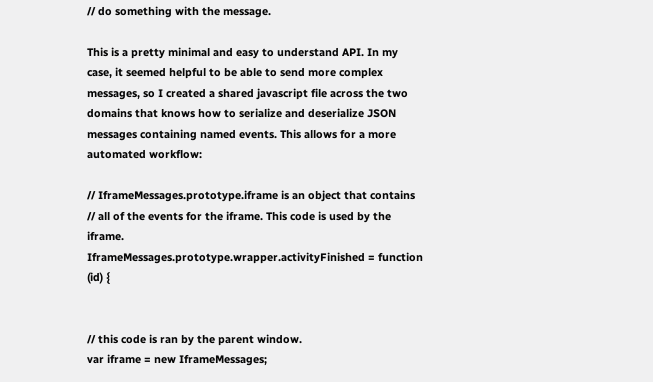// do something with the message.

This is a pretty minimal and easy to understand API. In my case, it seemed helpful to be able to send more complex messages, so I created a shared javascript file across the two domains that knows how to serialize and deserialize JSON messages containing named events. This allows for a more automated workflow:

// IframeMessages.prototype.iframe is an object that contains
// all of the events for the iframe. This code is used by the iframe.
IframeMessages.prototype.wrapper.activityFinished = function (id) {


// this code is ran by the parent window.
var iframe = new IframeMessages;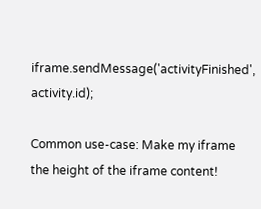iframe.sendMessage('activityFinished', activity.id);

Common use-case: Make my iframe the height of the iframe content!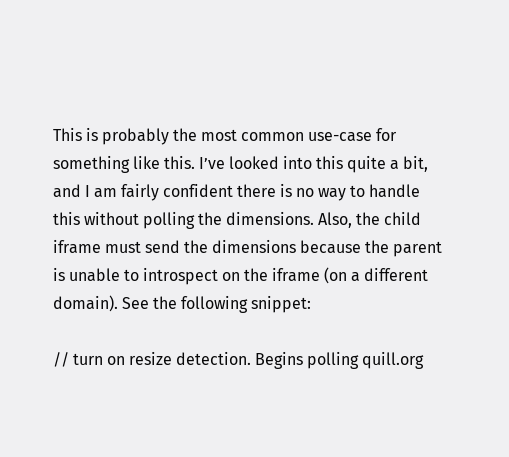This is probably the most common use-case for something like this. I’ve looked into this quite a bit, and I am fairly confident there is no way to handle this without polling the dimensions. Also, the child iframe must send the dimensions because the parent is unable to introspect on the iframe (on a different domain). See the following snippet:

// turn on resize detection. Begins polling quill.org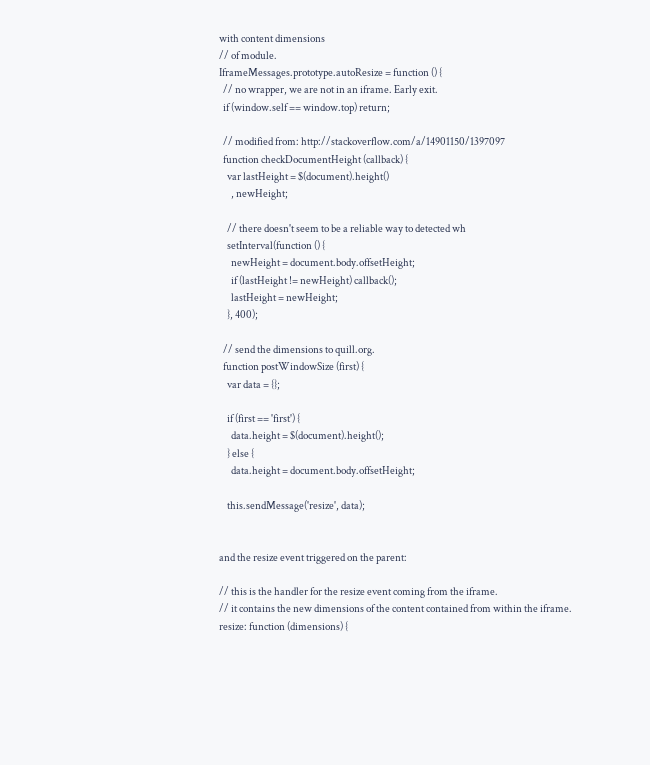with content dimensions
// of module.
IframeMessages.prototype.autoResize = function () {
  // no wrapper, we are not in an iframe. Early exit.
  if (window.self == window.top) return;

  // modified from: http://stackoverflow.com/a/14901150/1397097
  function checkDocumentHeight (callback) {
    var lastHeight = $(document).height()
      , newHeight;

    // there doesn't seem to be a reliable way to detected wh
    setInterval(function () {
      newHeight = document.body.offsetHeight;
      if (lastHeight != newHeight) callback();
      lastHeight = newHeight;
    }, 400);

  // send the dimensions to quill.org.
  function postWindowSize (first) {
    var data = {};

    if (first == 'first') {
      data.height = $(document).height();
    } else {
      data.height = document.body.offsetHeight;

    this.sendMessage('resize', data);


and the resize event triggered on the parent:

// this is the handler for the resize event coming from the iframe.
// it contains the new dimensions of the content contained from within the iframe.
resize: function (dimensions) {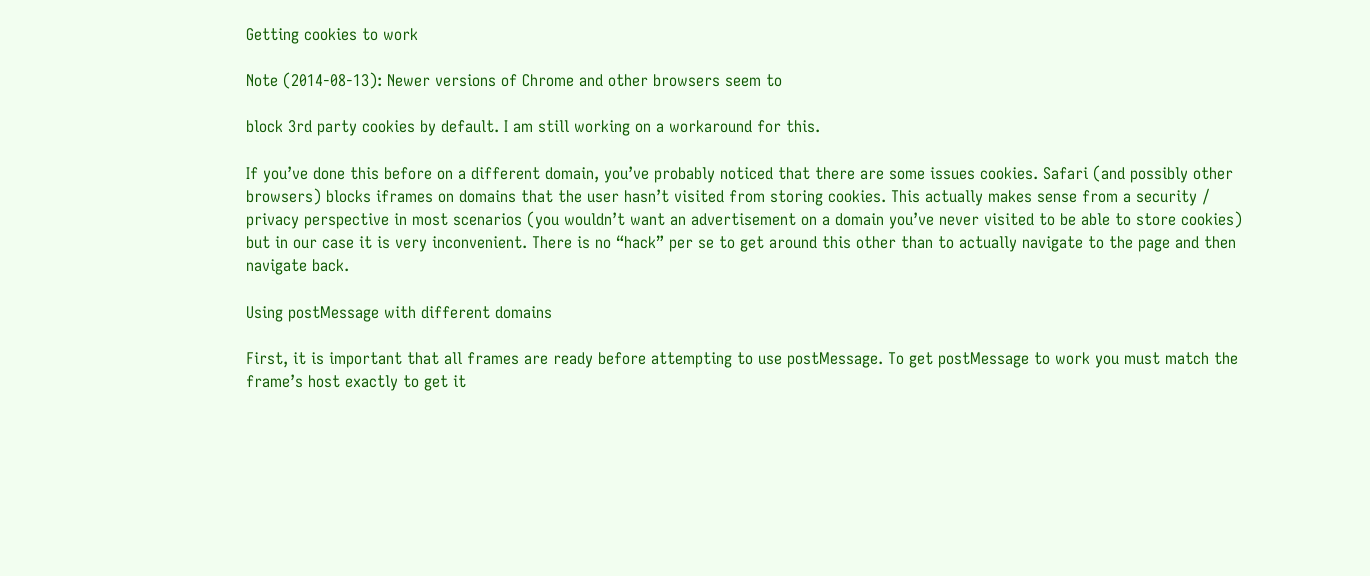Getting cookies to work

Note (2014-08-13): Newer versions of Chrome and other browsers seem to

block 3rd party cookies by default. I am still working on a workaround for this.

If you’ve done this before on a different domain, you’ve probably noticed that there are some issues cookies. Safari (and possibly other browsers) blocks iframes on domains that the user hasn’t visited from storing cookies. This actually makes sense from a security / privacy perspective in most scenarios (you wouldn’t want an advertisement on a domain you’ve never visited to be able to store cookies) but in our case it is very inconvenient. There is no “hack” per se to get around this other than to actually navigate to the page and then navigate back.

Using postMessage with different domains

First, it is important that all frames are ready before attempting to use postMessage. To get postMessage to work you must match the frame’s host exactly to get it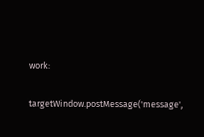work:

targetWindow.postMessage('message',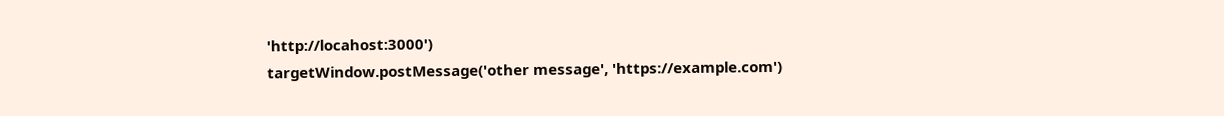'http://locahost:3000')
targetWindow.postMessage('other message', 'https://example.com')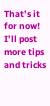That’s it for now! I’ll post more tips and tricks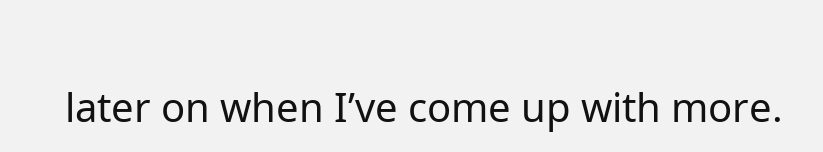later on when I’ve come up with more.